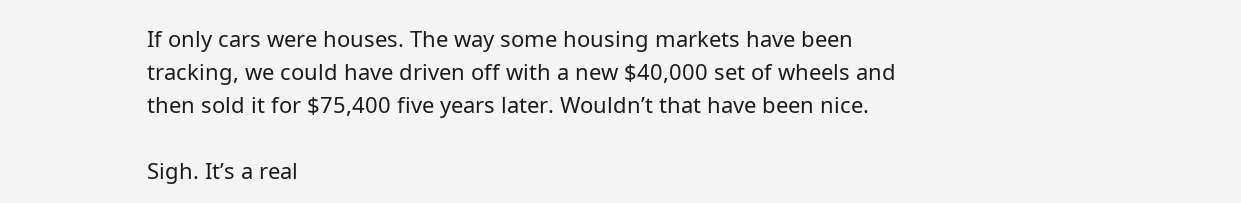If only cars were houses. The way some housing markets have been tracking, we could have driven off with a new $40,000 set of wheels and then sold it for $75,400 five years later. Wouldn’t that have been nice.

Sigh. It’s a real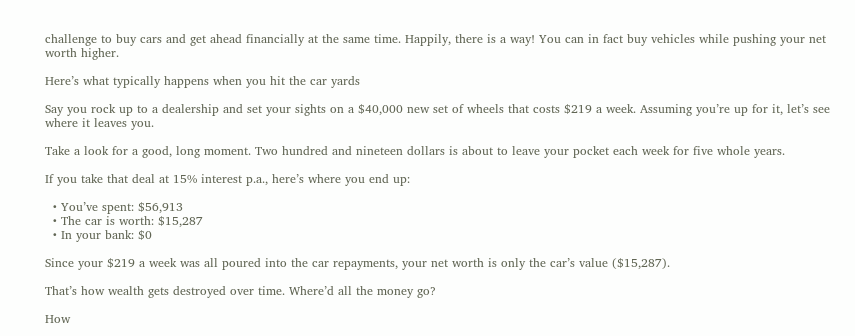challenge to buy cars and get ahead financially at the same time. Happily, there is a way! You can in fact buy vehicles while pushing your net worth higher.

Here’s what typically happens when you hit the car yards

Say you rock up to a dealership and set your sights on a $40,000 new set of wheels that costs $219 a week. Assuming you’re up for it, let’s see where it leaves you.

Take a look for a good, long moment. Two hundred and nineteen dollars is about to leave your pocket each week for five whole years.

If you take that deal at 15% interest p.a., here’s where you end up:

  • You’ve spent: $56,913
  • The car is worth: $15,287
  • In your bank: $0

Since your $219 a week was all poured into the car repayments, your net worth is only the car’s value ($15,287).

That’s how wealth gets destroyed over time. Where’d all the money go?

How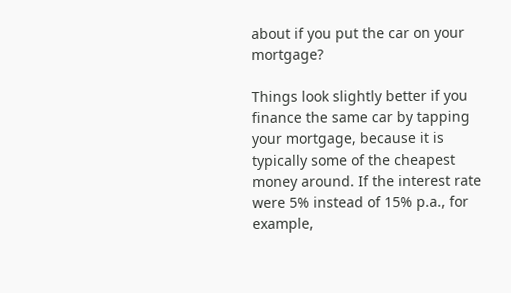about if you put the car on your mortgage?

Things look slightly better if you finance the same car by tapping your mortgage, because it is typically some of the cheapest money around. If the interest rate were 5% instead of 15% p.a., for example,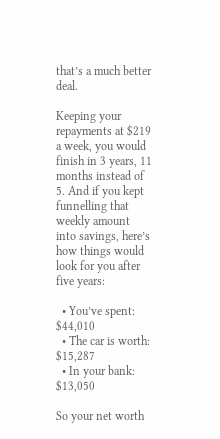that’s a much better deal.

Keeping your repayments at $219 a week, you would finish in 3 years, 11 months instead of 5. And if you kept funnelling that weekly amount into savings, here’s how things would look for you after five years:

  • You’ve spent: $44,010
  • The car is worth: $15,287
  • In your bank: $13,050

So your net worth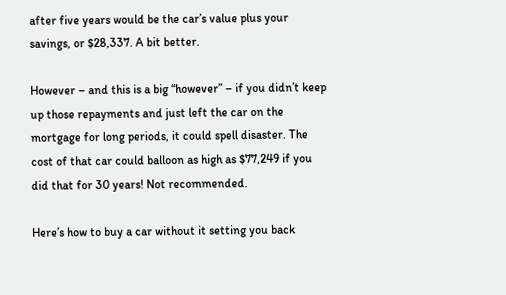after five years would be the car’s value plus your savings, or $28,337. A bit better.

However – and this is a big “however” – if you didn’t keep up those repayments and just left the car on the mortgage for long periods, it could spell disaster. The cost of that car could balloon as high as $77,249 if you did that for 30 years! Not recommended.

Here’s how to buy a car without it setting you back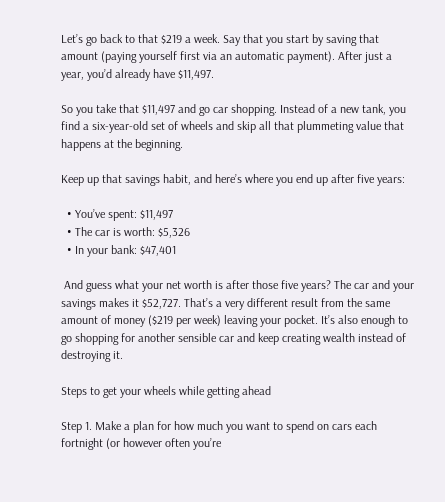Let’s go back to that $219 a week. Say that you start by saving that amount (paying yourself first via an automatic payment). After just a year, you’d already have $11,497.

So you take that $11,497 and go car shopping. Instead of a new tank, you find a six-year-old set of wheels and skip all that plummeting value that happens at the beginning.

Keep up that savings habit, and here’s where you end up after five years:

  • You’ve spent: $11,497
  • The car is worth: $5,326
  • In your bank: $47,401

 And guess what your net worth is after those five years? The car and your savings makes it $52,727. That’s a very different result from the same amount of money ($219 per week) leaving your pocket. It’s also enough to go shopping for another sensible car and keep creating wealth instead of destroying it.

Steps to get your wheels while getting ahead

Step 1. Make a plan for how much you want to spend on cars each fortnight (or however often you’re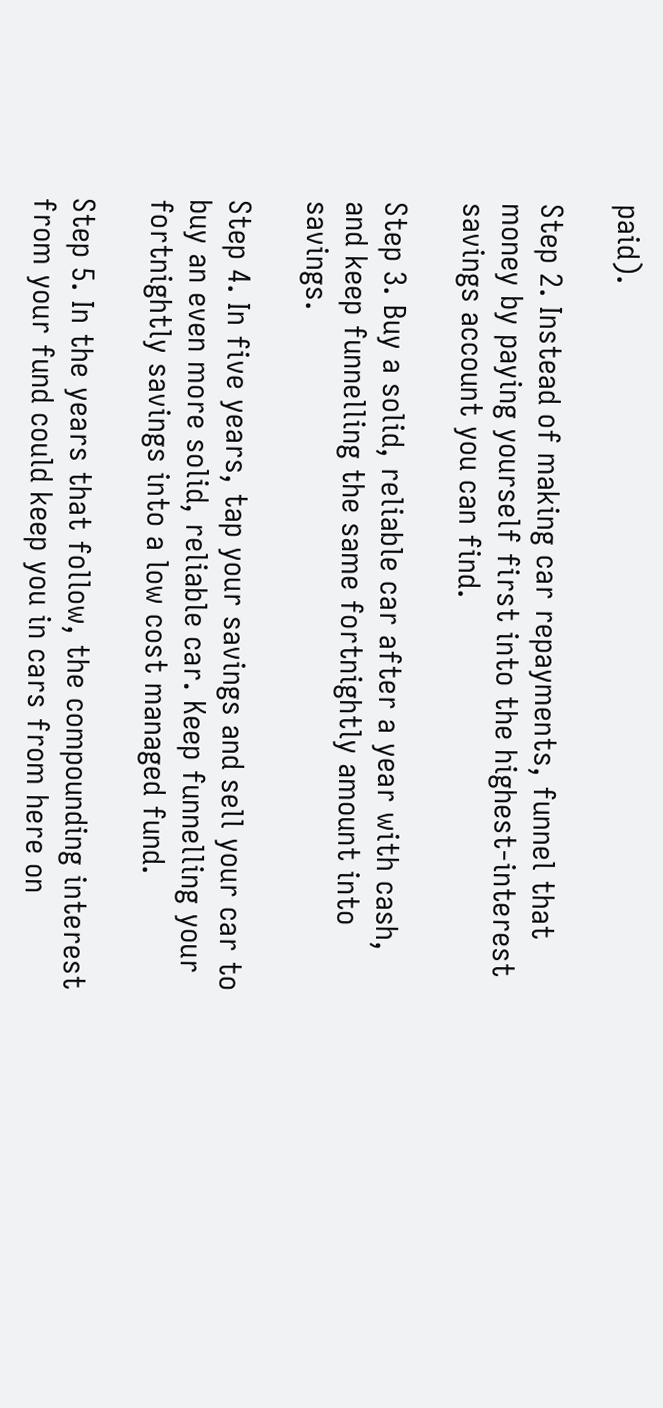paid).

Step 2. Instead of making car repayments, funnel that money by paying yourself first into the highest-interest savings account you can find.

Step 3. Buy a solid, reliable car after a year with cash, and keep funnelling the same fortnightly amount into savings.

Step 4. In five years, tap your savings and sell your car to buy an even more solid, reliable car. Keep funnelling your fortnightly savings into a low cost managed fund.

Step 5. In the years that follow, the compounding interest from your fund could keep you in cars from here on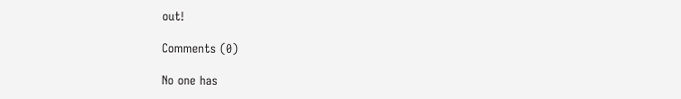out!

Comments (0)

No one has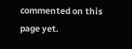commented on this page yet.